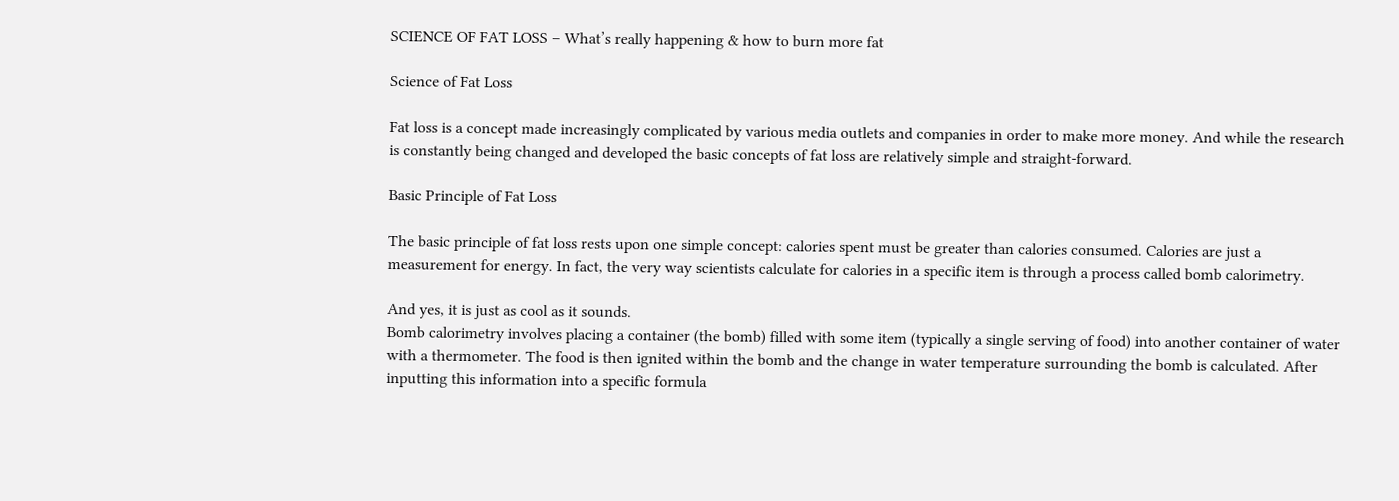SCIENCE OF FAT LOSS – What’s really happening & how to burn more fat

Science of Fat Loss

Fat loss is a concept made increasingly complicated by various media outlets and companies in order to make more money. And while the research is constantly being changed and developed the basic concepts of fat loss are relatively simple and straight-forward.

Basic Principle of Fat Loss

The basic principle of fat loss rests upon one simple concept: calories spent must be greater than calories consumed. Calories are just a measurement for energy. In fact, the very way scientists calculate for calories in a specific item is through a process called bomb calorimetry.

And yes, it is just as cool as it sounds.
Bomb calorimetry involves placing a container (the bomb) filled with some item (typically a single serving of food) into another container of water with a thermometer. The food is then ignited within the bomb and the change in water temperature surrounding the bomb is calculated. After inputting this information into a specific formula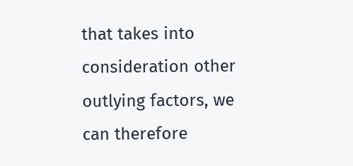that takes into consideration other outlying factors, we can therefore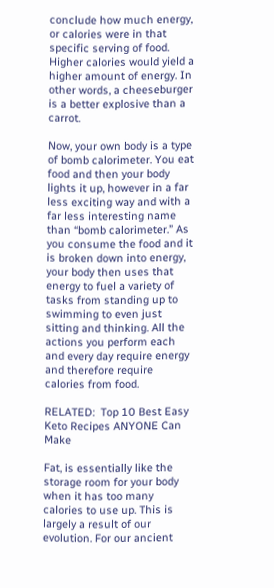conclude how much energy, or calories were in that specific serving of food. Higher calories would yield a higher amount of energy. In other words, a cheeseburger is a better explosive than a carrot.

Now, your own body is a type of bomb calorimeter. You eat food and then your body lights it up, however in a far less exciting way and with a far less interesting name than “bomb calorimeter.” As you consume the food and it is broken down into energy, your body then uses that energy to fuel a variety of tasks from standing up to swimming to even just sitting and thinking. All the actions you perform each and every day require energy and therefore require calories from food.

RELATED:  Top 10 Best Easy Keto Recipes ANYONE Can Make

Fat, is essentially like the storage room for your body when it has too many calories to use up. This is largely a result of our evolution. For our ancient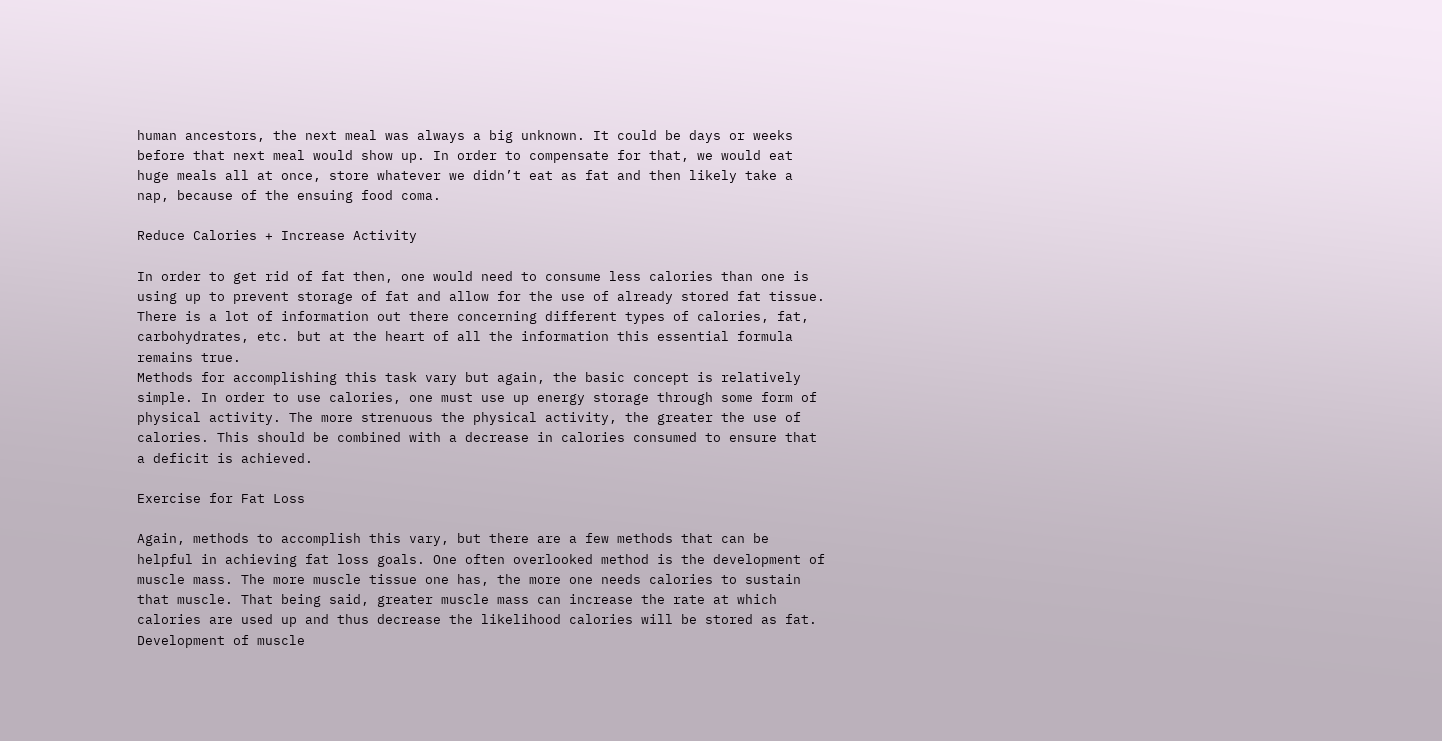human ancestors, the next meal was always a big unknown. It could be days or weeks before that next meal would show up. In order to compensate for that, we would eat huge meals all at once, store whatever we didn’t eat as fat and then likely take a nap, because of the ensuing food coma.

Reduce Calories + Increase Activity

In order to get rid of fat then, one would need to consume less calories than one is using up to prevent storage of fat and allow for the use of already stored fat tissue. There is a lot of information out there concerning different types of calories, fat, carbohydrates, etc. but at the heart of all the information this essential formula remains true.
Methods for accomplishing this task vary but again, the basic concept is relatively simple. In order to use calories, one must use up energy storage through some form of physical activity. The more strenuous the physical activity, the greater the use of calories. This should be combined with a decrease in calories consumed to ensure that a deficit is achieved.

Exercise for Fat Loss

Again, methods to accomplish this vary, but there are a few methods that can be helpful in achieving fat loss goals. One often overlooked method is the development of muscle mass. The more muscle tissue one has, the more one needs calories to sustain that muscle. That being said, greater muscle mass can increase the rate at which calories are used up and thus decrease the likelihood calories will be stored as fat. Development of muscle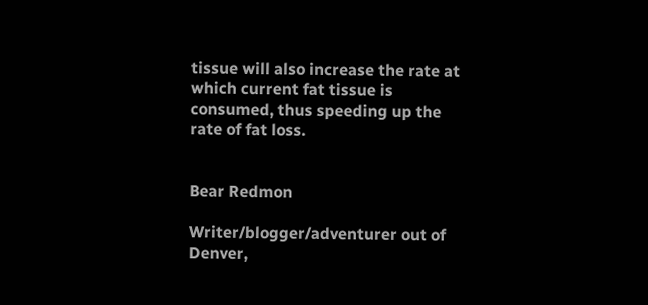tissue will also increase the rate at which current fat tissue is consumed, thus speeding up the rate of fat loss.


Bear Redmon

Writer/blogger/adventurer out of Denver,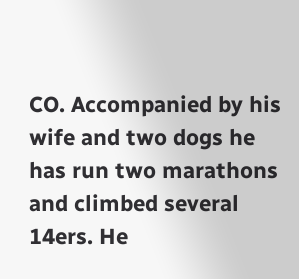CO. Accompanied by his wife and two dogs he has run two marathons and climbed several 14ers. He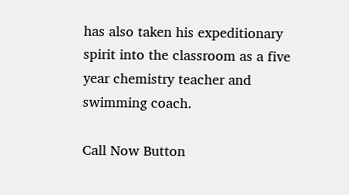has also taken his expeditionary spirit into the classroom as a five year chemistry teacher and swimming coach.

Call Now Button